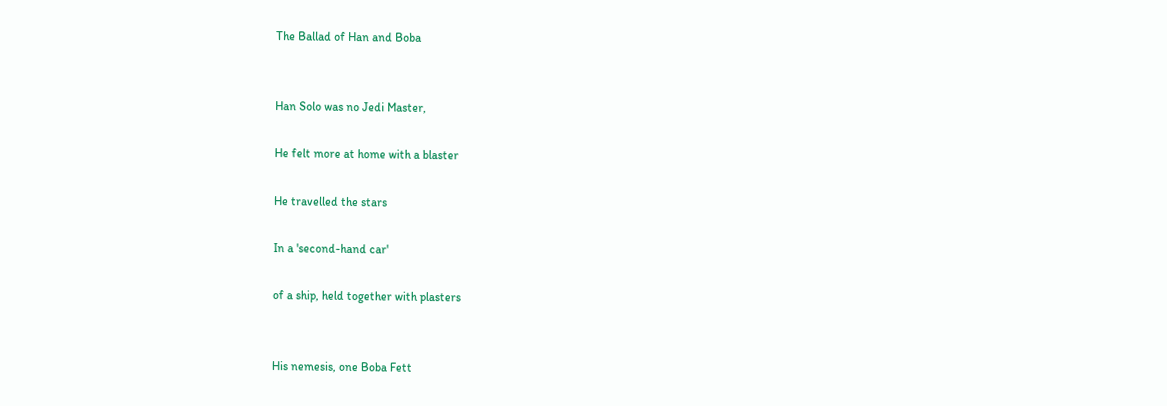The Ballad of Han and Boba


Han Solo was no Jedi Master,

He felt more at home with a blaster

He travelled the stars

In a 'second-hand car'

of a ship, held together with plasters


His nemesis, one Boba Fett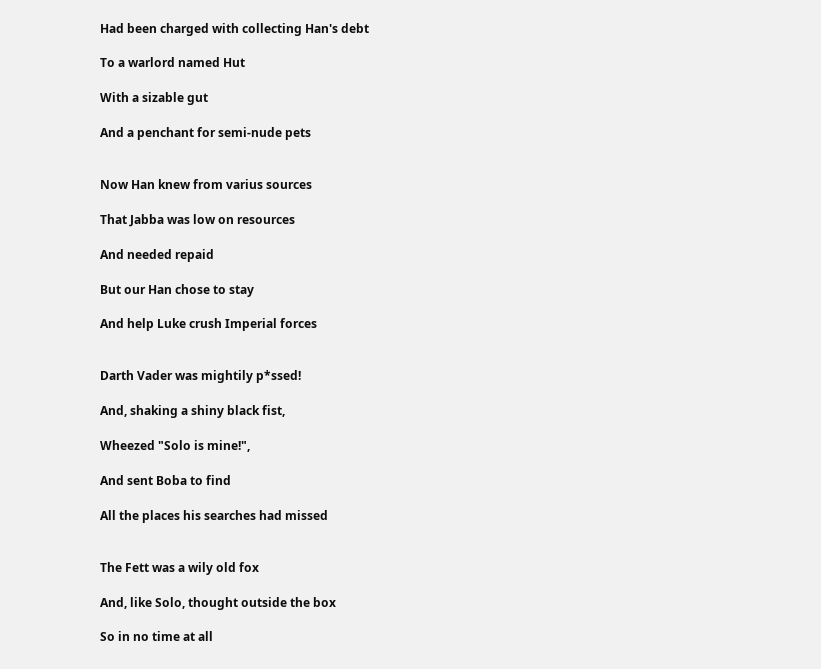Had been charged with collecting Han's debt

To a warlord named Hut

With a sizable gut

And a penchant for semi-nude pets


Now Han knew from varius sources

That Jabba was low on resources

And needed repaid

But our Han chose to stay

And help Luke crush Imperial forces


Darth Vader was mightily p*ssed!

And, shaking a shiny black fist,

Wheezed "Solo is mine!",

And sent Boba to find

All the places his searches had missed


The Fett was a wily old fox

And, like Solo, thought outside the box

So in no time at all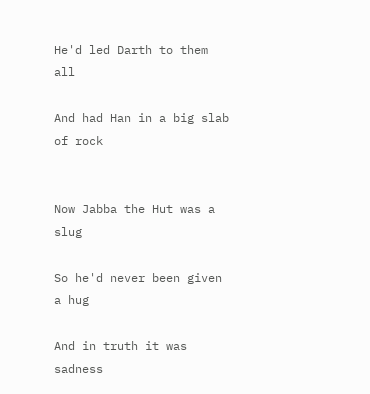He'd led Darth to them all

And had Han in a big slab of rock


Now Jabba the Hut was a slug

So he'd never been given a hug

And in truth it was sadness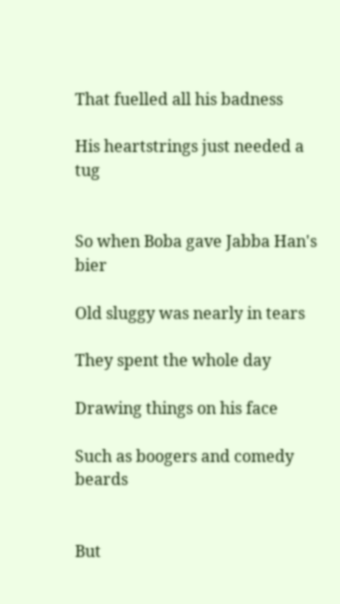That fuelled all his badness

His heartstrings just needed a tug


So when Boba gave Jabba Han's bier

Old sluggy was nearly in tears

They spent the whole day

Drawing things on his face

Such as boogers and comedy beards


But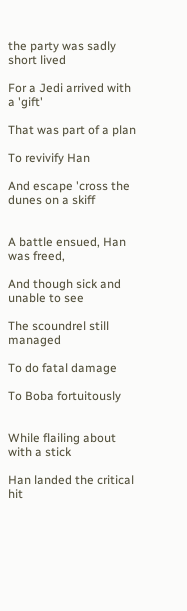the party was sadly short lived

For a Jedi arrived with a 'gift'

That was part of a plan

To revivify Han

And escape 'cross the dunes on a skiff


A battle ensued, Han was freed,

And though sick and unable to see

The scoundrel still managed

To do fatal damage

To Boba fortuitously


While flailing about with a stick

Han landed the critical hit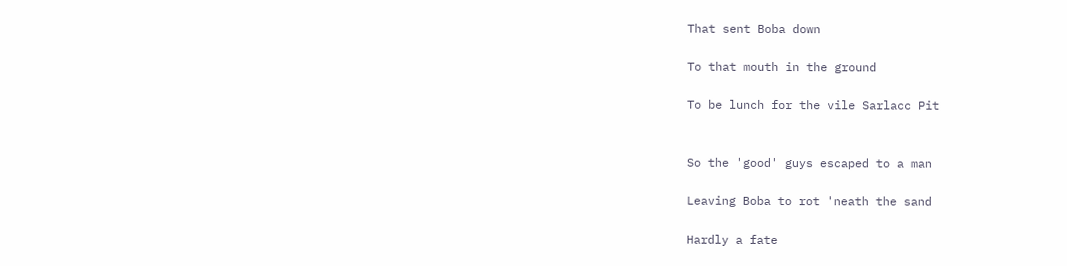That sent Boba down

To that mouth in the ground

To be lunch for the vile Sarlacc Pit


So the 'good' guys escaped to a man

Leaving Boba to rot 'neath the sand

Hardly a fate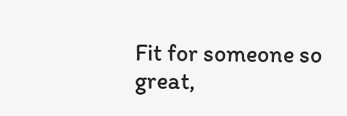Fit for someone so great,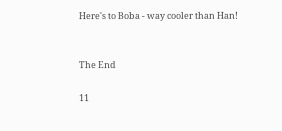Here's to Boba - way cooler than Han!


The End

11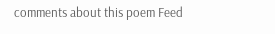comments about this poem Feed